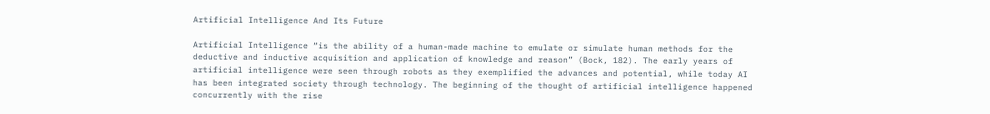Artificial Intelligence And Its Future

Artificial Intelligence “is the ability of a human-made machine to emulate or simulate human methods for the deductive and inductive acquisition and application of knowledge and reason” (Bock, 182). The early years of artificial intelligence were seen through robots as they exemplified the advances and potential, while today AI has been integrated society through technology. The beginning of the thought of artificial intelligence happened concurrently with the rise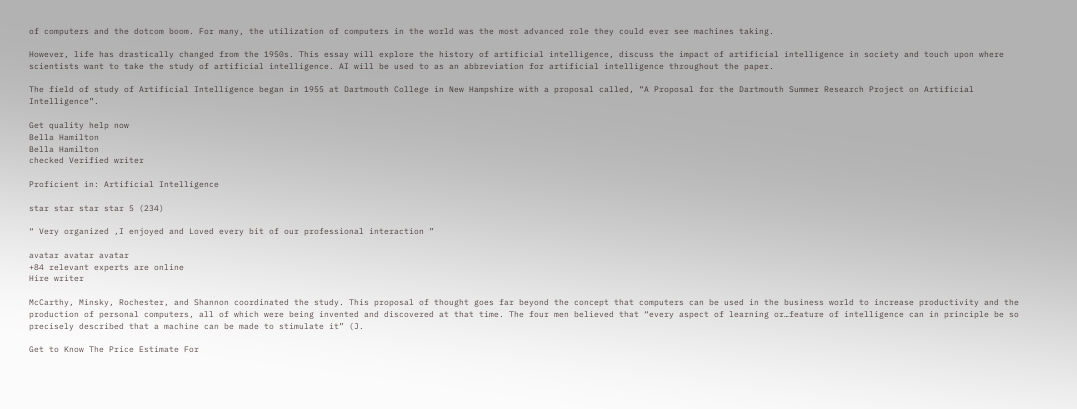of computers and the dotcom boom. For many, the utilization of computers in the world was the most advanced role they could ever see machines taking.

However, life has drastically changed from the 1950s. This essay will explore the history of artificial intelligence, discuss the impact of artificial intelligence in society and touch upon where scientists want to take the study of artificial intelligence. AI will be used to as an abbreviation for artificial intelligence throughout the paper.

The field of study of Artificial Intelligence began in 1955 at Dartmouth College in New Hampshire with a proposal called, “A Proposal for the Dartmouth Summer Research Project on Artificial Intelligence”.

Get quality help now
Bella Hamilton
Bella Hamilton
checked Verified writer

Proficient in: Artificial Intelligence

star star star star 5 (234)

“ Very organized ,I enjoyed and Loved every bit of our professional interaction ”

avatar avatar avatar
+84 relevant experts are online
Hire writer

McCarthy, Minsky, Rochester, and Shannon coordinated the study. This proposal of thought goes far beyond the concept that computers can be used in the business world to increase productivity and the production of personal computers, all of which were being invented and discovered at that time. The four men believed that “every aspect of learning or…feature of intelligence can in principle be so precisely described that a machine can be made to stimulate it” (J.

Get to Know The Price Estimate For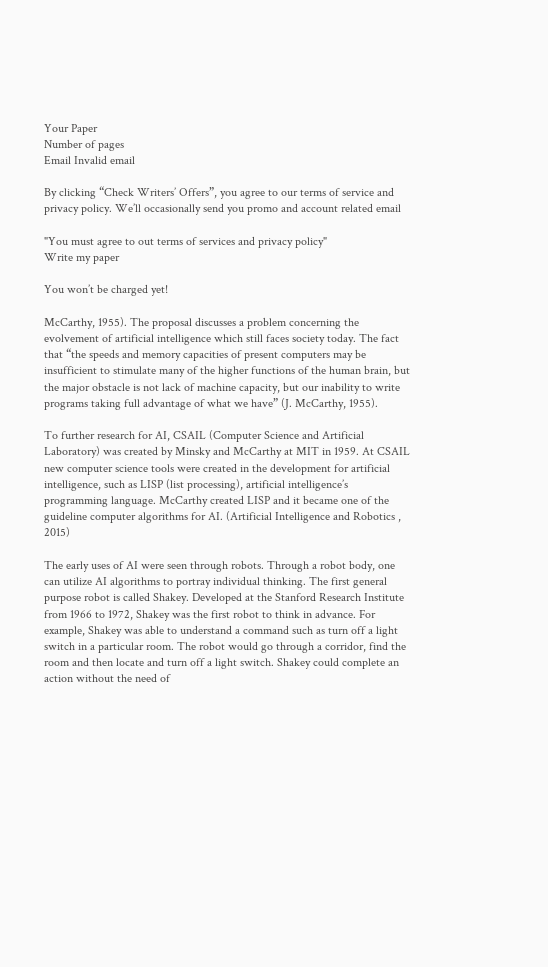Your Paper
Number of pages
Email Invalid email

By clicking “Check Writers’ Offers”, you agree to our terms of service and privacy policy. We’ll occasionally send you promo and account related email

"You must agree to out terms of services and privacy policy"
Write my paper

You won’t be charged yet!

McCarthy, 1955). The proposal discusses a problem concerning the evolvement of artificial intelligence which still faces society today. The fact that “the speeds and memory capacities of present computers may be insufficient to stimulate many of the higher functions of the human brain, but the major obstacle is not lack of machine capacity, but our inability to write programs taking full advantage of what we have” (J. McCarthy, 1955).

To further research for AI, CSAIL (Computer Science and Artificial Laboratory) was created by Minsky and McCarthy at MIT in 1959. At CSAIL new computer science tools were created in the development for artificial intelligence, such as LISP (list processing), artificial intelligence’s programming language. McCarthy created LISP and it became one of the guideline computer algorithms for AI. (Artificial Intelligence and Robotics , 2015)

The early uses of AI were seen through robots. Through a robot body, one can utilize AI algorithms to portray individual thinking. The first general purpose robot is called Shakey. Developed at the Stanford Research Institute from 1966 to 1972, Shakey was the first robot to think in advance. For example, Shakey was able to understand a command such as turn off a light switch in a particular room. The robot would go through a corridor, find the room and then locate and turn off a light switch. Shakey could complete an action without the need of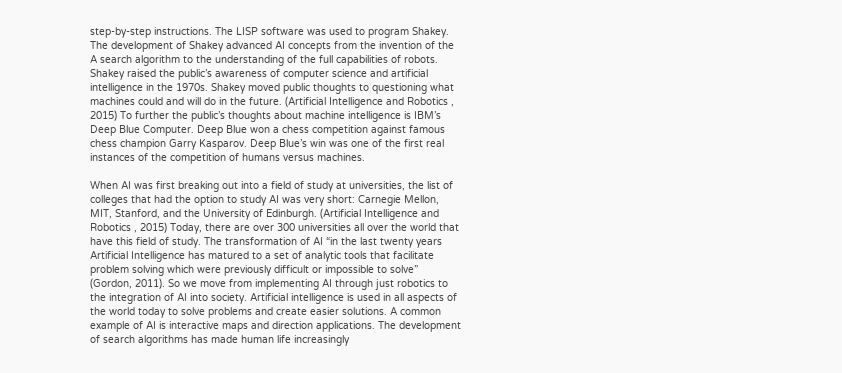step-by-step instructions. The LISP software was used to program Shakey. The development of Shakey advanced AI concepts from the invention of the A search algorithm to the understanding of the full capabilities of robots. Shakey raised the public’s awareness of computer science and artificial intelligence in the 1970s. Shakey moved public thoughts to questioning what machines could and will do in the future. (Artificial Intelligence and Robotics , 2015) To further the public’s thoughts about machine intelligence is IBM’s Deep Blue Computer. Deep Blue won a chess competition against famous chess champion Garry Kasparov. Deep Blue’s win was one of the first real instances of the competition of humans versus machines.

When AI was first breaking out into a field of study at universities, the list of colleges that had the option to study AI was very short: Carnegie Mellon, MIT, Stanford, and the University of Edinburgh. (Artificial Intelligence and Robotics , 2015) Today, there are over 300 universities all over the world that have this field of study. The transformation of AI “in the last twenty years Artificial Intelligence has matured to a set of analytic tools that facilitate problem solving which were previously difficult or impossible to solve” (Gordon, 2011). So we move from implementing AI through just robotics to the integration of AI into society. Artificial intelligence is used in all aspects of the world today to solve problems and create easier solutions. A common example of AI is interactive maps and direction applications. The development of search algorithms has made human life increasingly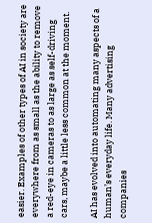easier. Examples of other types of AI in society are everywhere from as small as the ability to remove a red-eye in cameras to as large as self-driving cars, maybe a little less common at the moment.

AI has evolved into automating many aspects of a human’s everyday life. Many advertising companies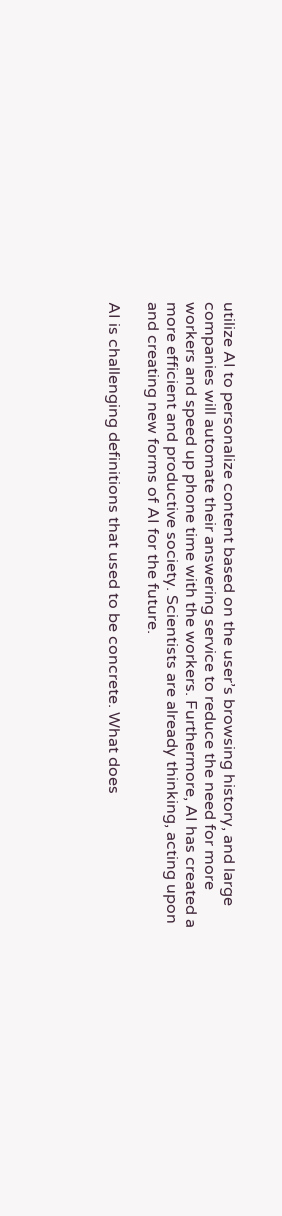utilize AI to personalize content based on the user’s browsing history, and large companies will automate their answering service to reduce the need for more workers and speed up phone time with the workers. Furthermore, AI has created a more efficient and productive society. Scientists are already thinking, acting upon and creating new forms of AI for the future.

AI is challenging definitions that used to be concrete. What does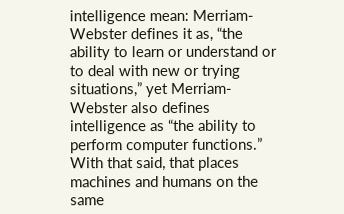intelligence mean: Merriam-Webster defines it as, “the ability to learn or understand or to deal with new or trying situations,” yet Merriam-Webster also defines intelligence as “the ability to perform computer functions.” With that said, that places machines and humans on the same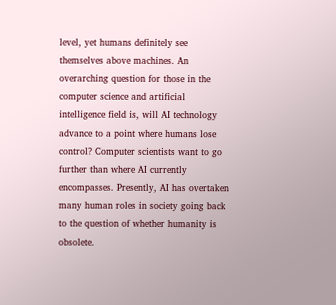level, yet humans definitely see themselves above machines. An overarching question for those in the computer science and artificial intelligence field is, will AI technology advance to a point where humans lose control? Computer scientists want to go further than where AI currently encompasses. Presently, AI has overtaken many human roles in society going back to the question of whether humanity is obsolete.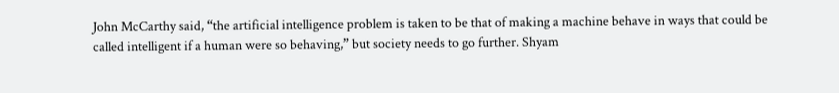John McCarthy said, “the artificial intelligence problem is taken to be that of making a machine behave in ways that could be called intelligent if a human were so behaving,” but society needs to go further. Shyam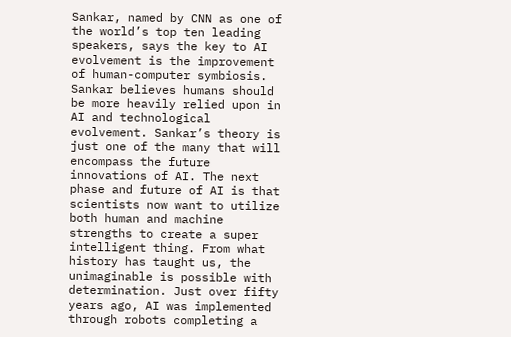Sankar, named by CNN as one of the world’s top ten leading speakers, says the key to AI evolvement is the improvement of human-computer symbiosis. Sankar believes humans should be more heavily relied upon in AI and technological evolvement. Sankar’s theory is just one of the many that will encompass the future innovations of AI. The next phase and future of AI is that scientists now want to utilize both human and machine strengths to create a super intelligent thing. From what history has taught us, the unimaginable is possible with determination. Just over fifty years ago, AI was implemented through robots completing a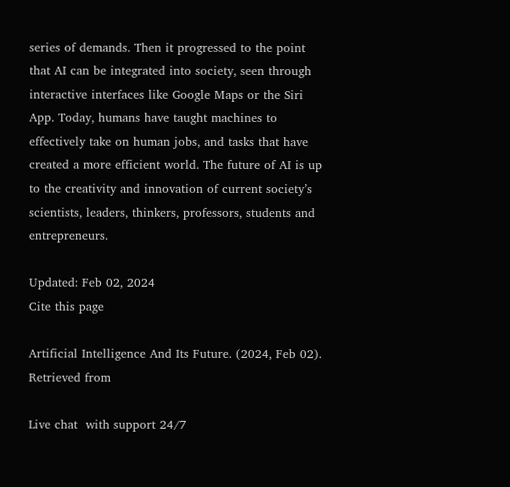series of demands. Then it progressed to the point that AI can be integrated into society, seen through interactive interfaces like Google Maps or the Siri App. Today, humans have taught machines to effectively take on human jobs, and tasks that have created a more efficient world. The future of AI is up to the creativity and innovation of current society’s scientists, leaders, thinkers, professors, students and entrepreneurs.

Updated: Feb 02, 2024
Cite this page

Artificial Intelligence And Its Future. (2024, Feb 02). Retrieved from

Live chat  with support 24/7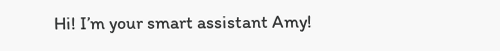Hi! I’m your smart assistant Amy!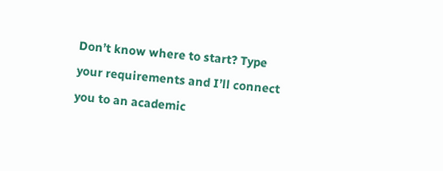Don’t know where to start? Type your requirements and I’ll connect you to an academic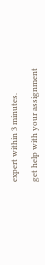expert within 3 minutes.

get help with your assignment